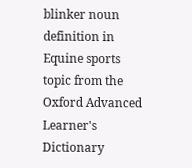blinker noun definition in Equine sports topic from the Oxford Advanced Learner's Dictionary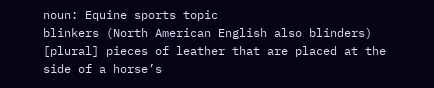noun: Equine sports topic
blinkers (North American English also blinders) [plural] pieces of leather that are placed at the side of a horse’s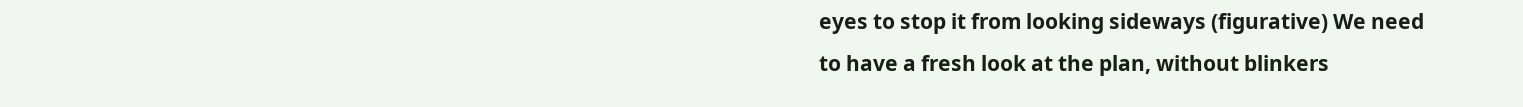eyes to stop it from looking sideways (figurative) We need to have a fresh look at the plan, without blinkers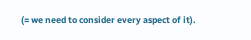(= we need to consider every aspect of it).